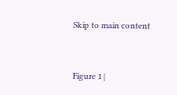Skip to main content


Figure 1 |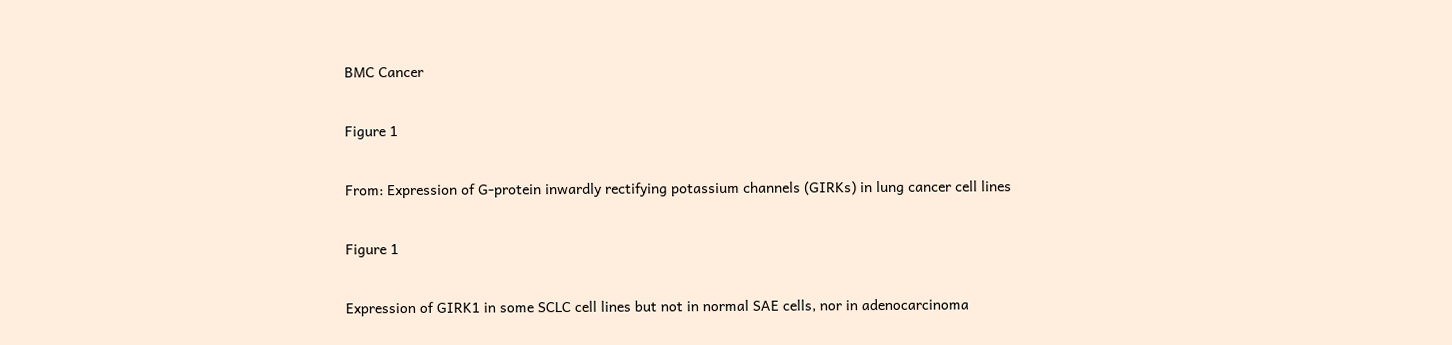BMC Cancer

Figure 1

From: Expression of G-protein inwardly rectifying potassium channels (GIRKs) in lung cancer cell lines

Figure 1

Expression of GIRK1 in some SCLC cell lines but not in normal SAE cells, nor in adenocarcinoma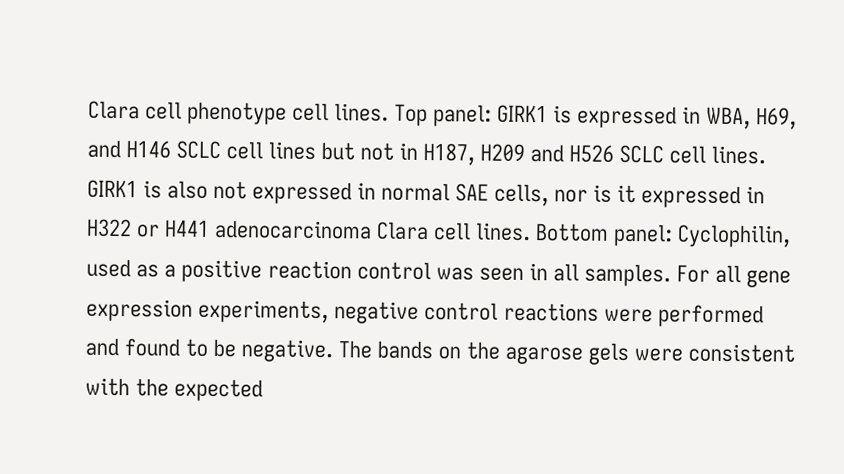Clara cell phenotype cell lines. Top panel: GIRK1 is expressed in WBA, H69, and H146 SCLC cell lines but not in H187, H209 and H526 SCLC cell lines. GIRK1 is also not expressed in normal SAE cells, nor is it expressed in H322 or H441 adenocarcinoma Clara cell lines. Bottom panel: Cyclophilin, used as a positive reaction control was seen in all samples. For all gene expression experiments, negative control reactions were performed and found to be negative. The bands on the agarose gels were consistent with the expected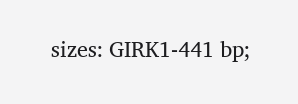sizes: GIRK1-441 bp;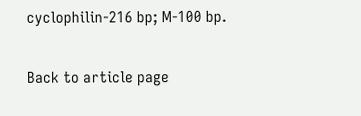cyclophilin-216 bp; M-100 bp.

Back to article page